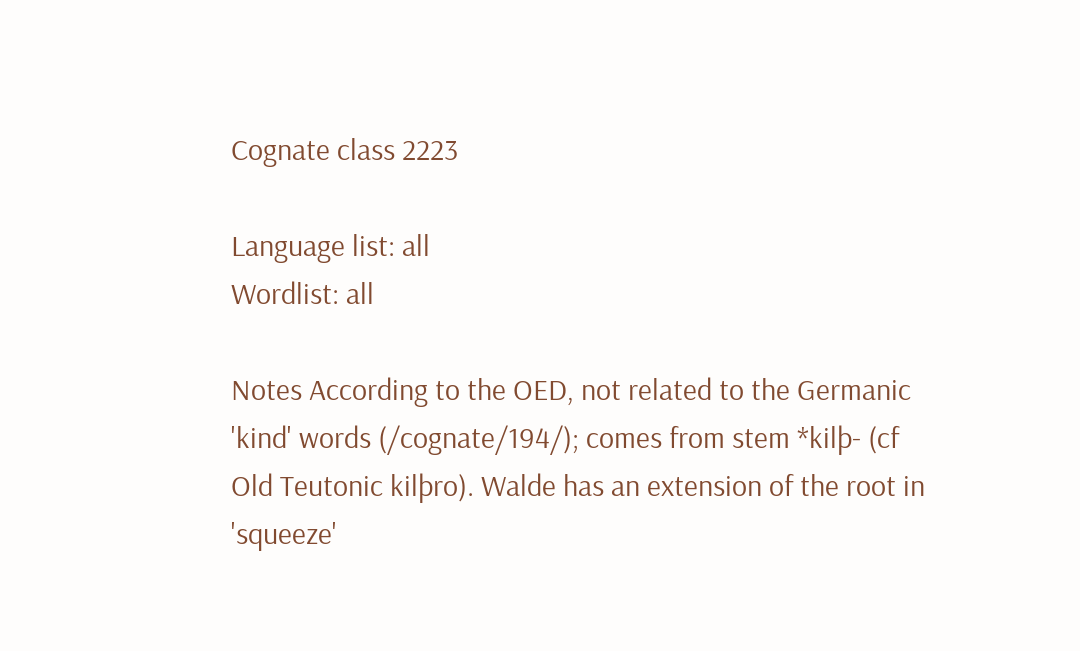Cognate class 2223

Language list: all
Wordlist: all

Notes According to the OED, not related to the Germanic 'kind' words (/cognate/194/); comes from stem *kilþ- (cf Old Teutonic kilþro). Walde has an extension of the root in 'squeeze'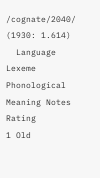/cognate/2040/ (1930: 1.614)
  Language Lexeme Phonological Meaning Notes Rating
1 Old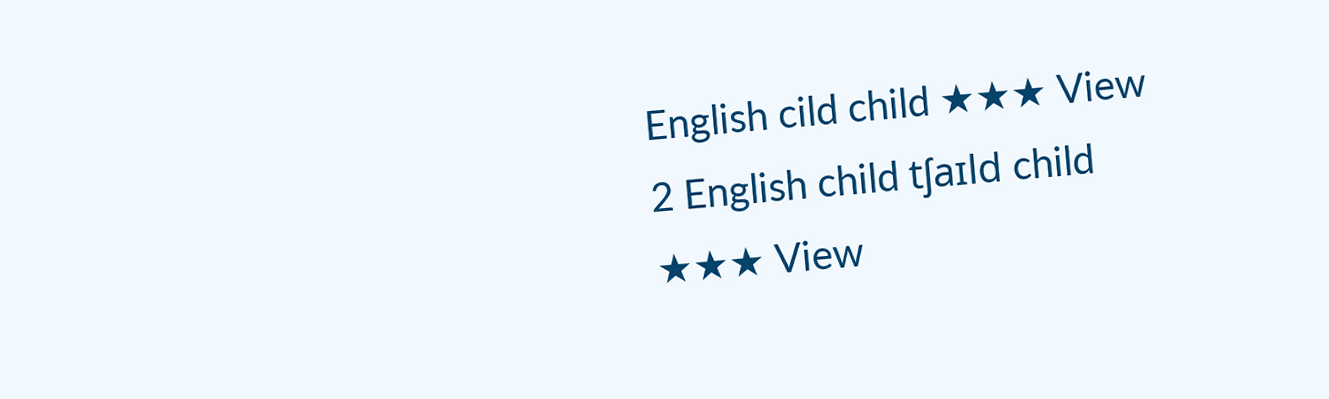English cild child ★★★ View
2 English child tʃaɪld child ★★★ View